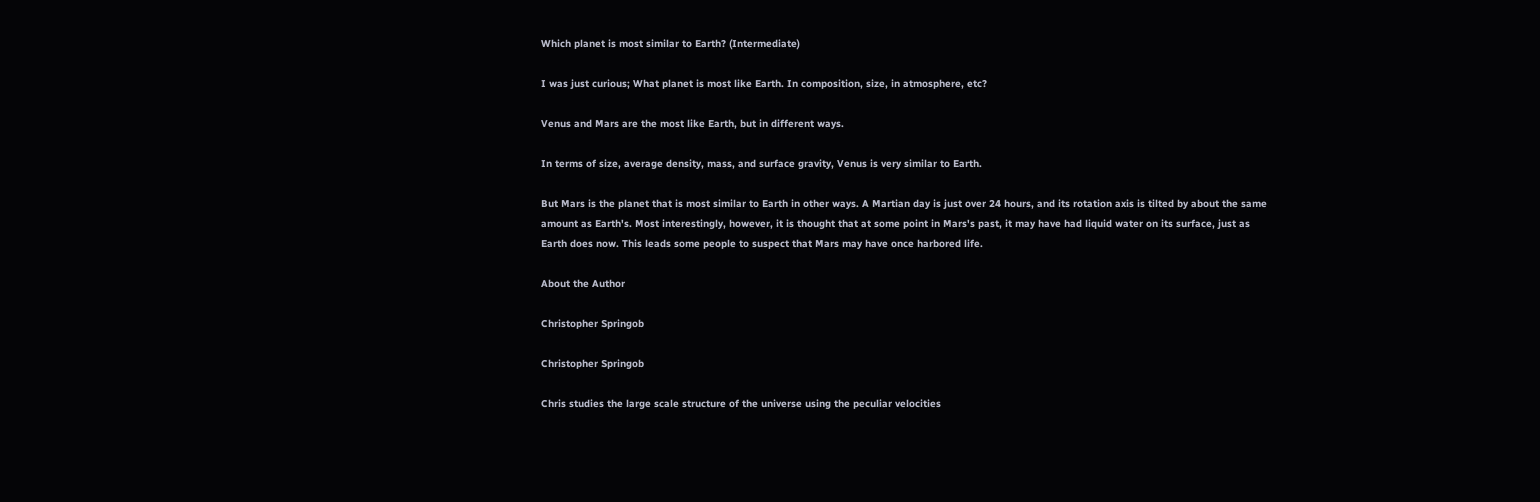Which planet is most similar to Earth? (Intermediate)

I was just curious; What planet is most like Earth. In composition, size, in atmosphere, etc?

Venus and Mars are the most like Earth, but in different ways.

In terms of size, average density, mass, and surface gravity, Venus is very similar to Earth.

But Mars is the planet that is most similar to Earth in other ways. A Martian day is just over 24 hours, and its rotation axis is tilted by about the same amount as Earth's. Most interestingly, however, it is thought that at some point in Mars's past, it may have had liquid water on its surface, just as Earth does now. This leads some people to suspect that Mars may have once harbored life.

About the Author

Christopher Springob

Christopher Springob

Chris studies the large scale structure of the universe using the peculiar velocities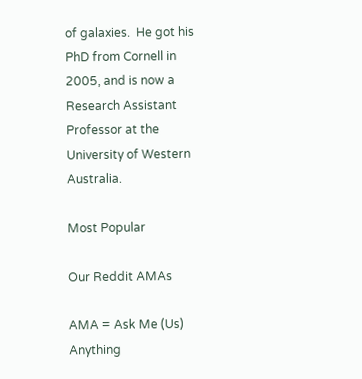of galaxies.  He got his PhD from Cornell in 2005, and is now a Research Assistant Professor at the University of Western Australia.

Most Popular

Our Reddit AMAs

AMA = Ask Me (Us) Anything